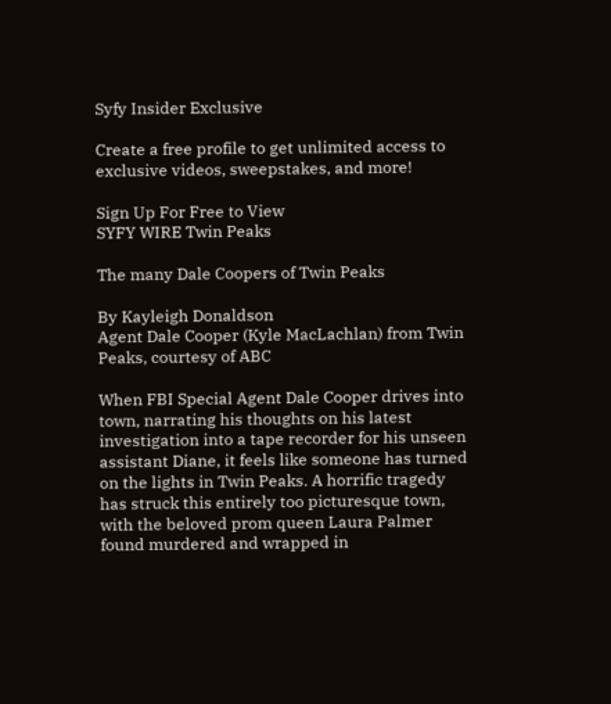Syfy Insider Exclusive

Create a free profile to get unlimited access to exclusive videos, sweepstakes, and more!

Sign Up For Free to View
SYFY WIRE Twin Peaks

The many Dale Coopers of Twin Peaks

By Kayleigh Donaldson
Agent Dale Cooper (Kyle MacLachlan) from Twin Peaks, courtesy of ABC

When FBI Special Agent Dale Cooper drives into town, narrating his thoughts on his latest investigation into a tape recorder for his unseen assistant Diane, it feels like someone has turned on the lights in Twin Peaks. A horrific tragedy has struck this entirely too picturesque town, with the beloved prom queen Laura Palmer found murdered and wrapped in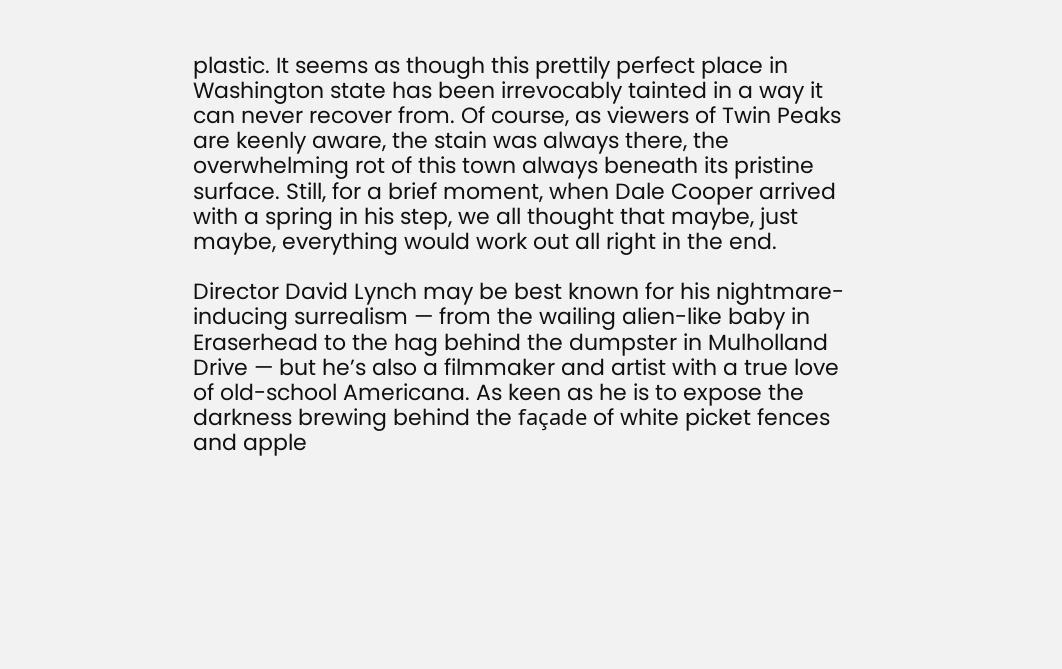plastic. It seems as though this prettily perfect place in Washington state has been irrevocably tainted in a way it can never recover from. Of course, as viewers of Twin Peaks are keenly aware, the stain was always there, the overwhelming rot of this town always beneath its pristine surface. Still, for a brief moment, when Dale Cooper arrived with a spring in his step, we all thought that maybe, just maybe, everything would work out all right in the end.

Director David Lynch may be best known for his nightmare-inducing surrealism — from the wailing alien-like baby in Eraserhead to the hag behind the dumpster in Mulholland Drive — but he’s also a filmmaker and artist with a true love of old-school Americana. As keen as he is to expose the darkness brewing behind the façade of white picket fences and apple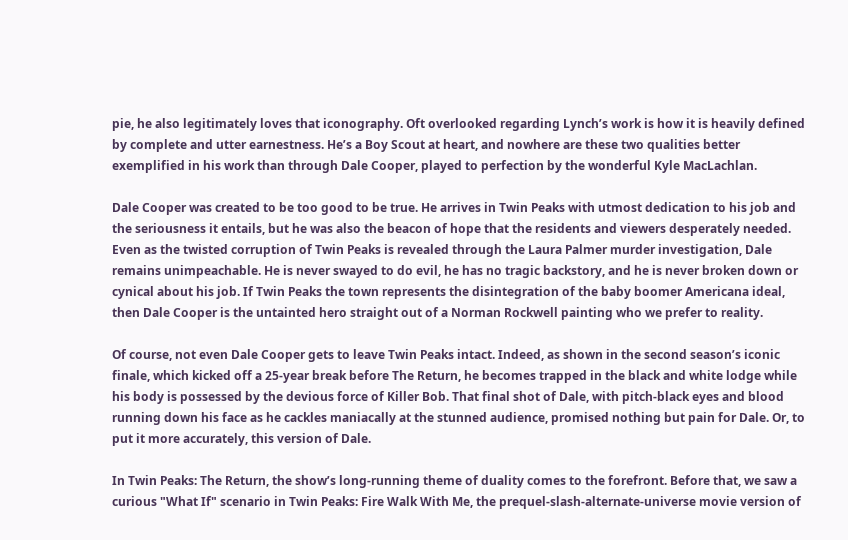pie, he also legitimately loves that iconography. Oft overlooked regarding Lynch’s work is how it is heavily defined by complete and utter earnestness. He’s a Boy Scout at heart, and nowhere are these two qualities better exemplified in his work than through Dale Cooper, played to perfection by the wonderful Kyle MacLachlan.

Dale Cooper was created to be too good to be true. He arrives in Twin Peaks with utmost dedication to his job and the seriousness it entails, but he was also the beacon of hope that the residents and viewers desperately needed. Even as the twisted corruption of Twin Peaks is revealed through the Laura Palmer murder investigation, Dale remains unimpeachable. He is never swayed to do evil, he has no tragic backstory, and he is never broken down or cynical about his job. If Twin Peaks the town represents the disintegration of the baby boomer Americana ideal, then Dale Cooper is the untainted hero straight out of a Norman Rockwell painting who we prefer to reality.

Of course, not even Dale Cooper gets to leave Twin Peaks intact. Indeed, as shown in the second season’s iconic finale, which kicked off a 25-year break before The Return, he becomes trapped in the black and white lodge while his body is possessed by the devious force of Killer Bob. That final shot of Dale, with pitch-black eyes and blood running down his face as he cackles maniacally at the stunned audience, promised nothing but pain for Dale. Or, to put it more accurately, this version of Dale.

In Twin Peaks: The Return, the show’s long-running theme of duality comes to the forefront. Before that, we saw a curious "What If" scenario in Twin Peaks: Fire Walk With Me, the prequel-slash-alternate-universe movie version of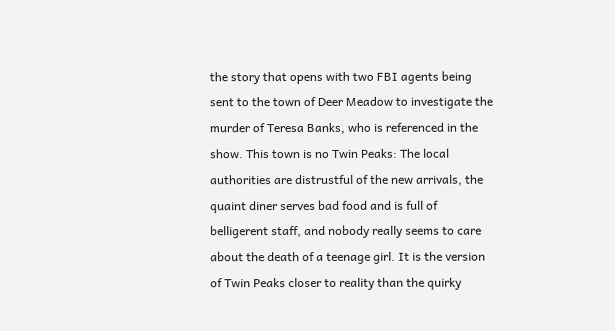the story that opens with two FBI agents being sent to the town of Deer Meadow to investigate the murder of Teresa Banks, who is referenced in the show. This town is no Twin Peaks: The local authorities are distrustful of the new arrivals, the quaint diner serves bad food and is full of belligerent staff, and nobody really seems to care about the death of a teenage girl. It is the version of Twin Peaks closer to reality than the quirky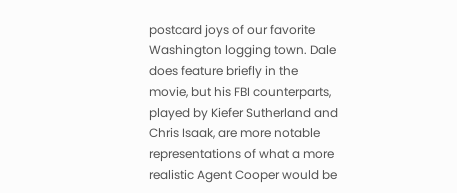postcard joys of our favorite Washington logging town. Dale does feature briefly in the movie, but his FBI counterparts, played by Kiefer Sutherland and Chris Isaak, are more notable representations of what a more realistic Agent Cooper would be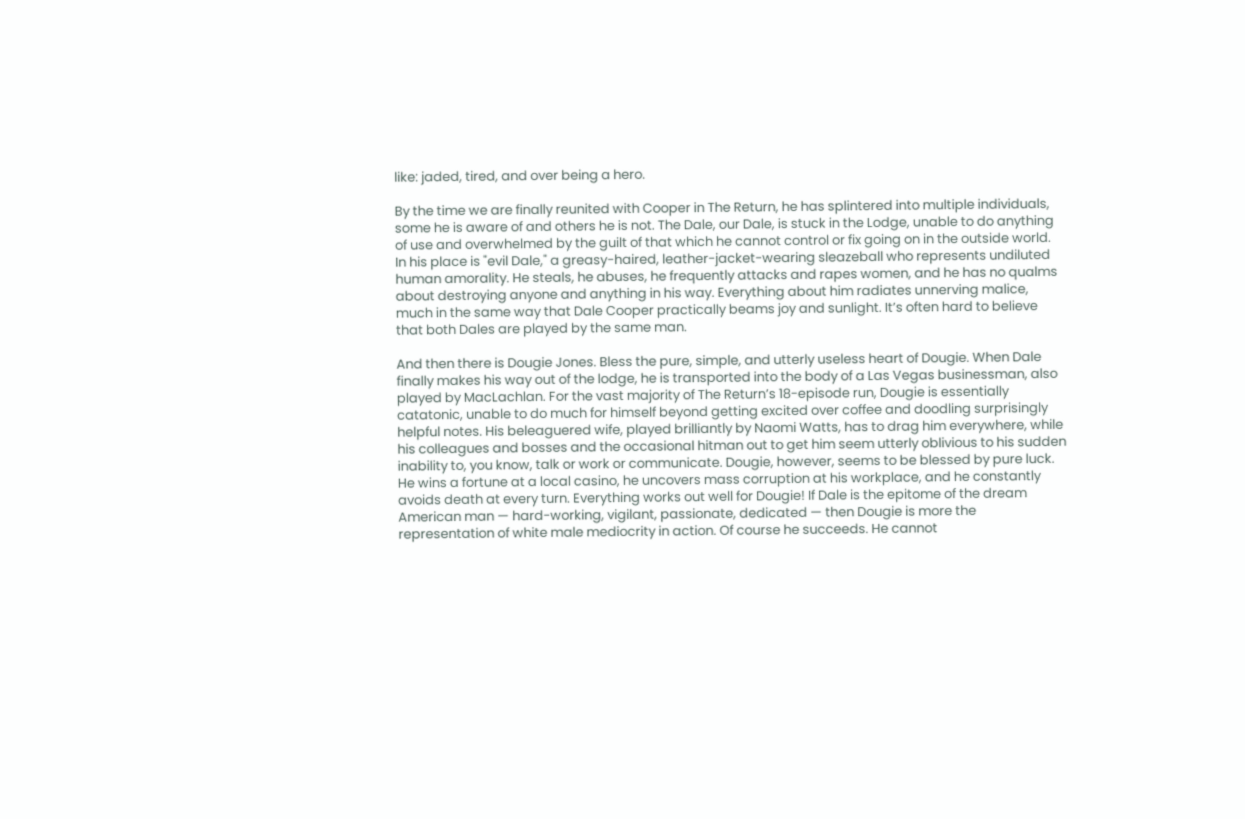like: jaded, tired, and over being a hero.

By the time we are finally reunited with Cooper in The Return, he has splintered into multiple individuals, some he is aware of and others he is not. The Dale, our Dale, is stuck in the Lodge, unable to do anything of use and overwhelmed by the guilt of that which he cannot control or fix going on in the outside world. In his place is "evil Dale," a greasy-haired, leather-jacket-wearing sleazeball who represents undiluted human amorality. He steals, he abuses, he frequently attacks and rapes women, and he has no qualms about destroying anyone and anything in his way. Everything about him radiates unnerving malice, much in the same way that Dale Cooper practically beams joy and sunlight. It’s often hard to believe that both Dales are played by the same man.

And then there is Dougie Jones. Bless the pure, simple, and utterly useless heart of Dougie. When Dale finally makes his way out of the lodge, he is transported into the body of a Las Vegas businessman, also played by MacLachlan. For the vast majority of The Return’s 18-episode run, Dougie is essentially catatonic, unable to do much for himself beyond getting excited over coffee and doodling surprisingly helpful notes. His beleaguered wife, played brilliantly by Naomi Watts, has to drag him everywhere, while his colleagues and bosses and the occasional hitman out to get him seem utterly oblivious to his sudden inability to, you know, talk or work or communicate. Dougie, however, seems to be blessed by pure luck. He wins a fortune at a local casino, he uncovers mass corruption at his workplace, and he constantly avoids death at every turn. Everything works out well for Dougie! If Dale is the epitome of the dream American man — hard-working, vigilant, passionate, dedicated — then Dougie is more the representation of white male mediocrity in action. Of course he succeeds. He cannot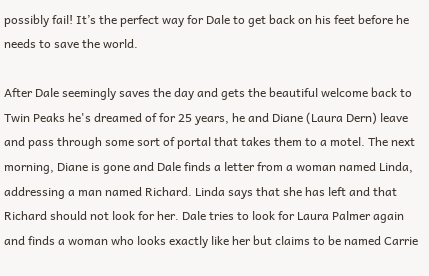possibly fail! It’s the perfect way for Dale to get back on his feet before he needs to save the world.

After Dale seemingly saves the day and gets the beautiful welcome back to Twin Peaks he's dreamed of for 25 years, he and Diane (Laura Dern) leave and pass through some sort of portal that takes them to a motel. The next morning, Diane is gone and Dale finds a letter from a woman named Linda, addressing a man named Richard. Linda says that she has left and that Richard should not look for her. Dale tries to look for Laura Palmer again and finds a woman who looks exactly like her but claims to be named Carrie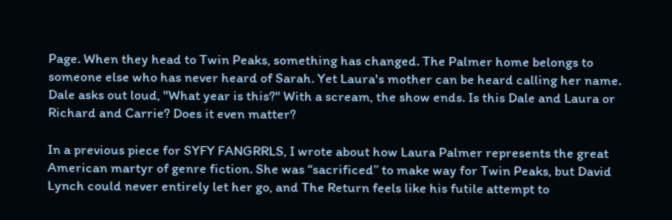Page. When they head to Twin Peaks, something has changed. The Palmer home belongs to someone else who has never heard of Sarah. Yet Laura's mother can be heard calling her name. Dale asks out loud, "What year is this?" With a scream, the show ends. Is this Dale and Laura or Richard and Carrie? Does it even matter?

In a previous piece for SYFY FANGRRLS, I wrote about how Laura Palmer represents the great American martyr of genre fiction. She was “sacrificed” to make way for Twin Peaks, but David Lynch could never entirely let her go, and The Return feels like his futile attempt to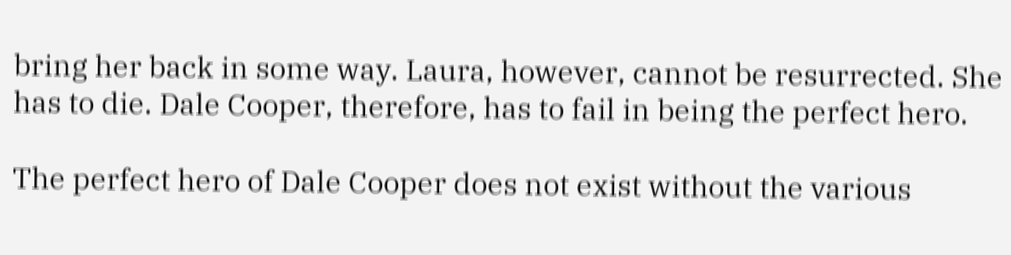bring her back in some way. Laura, however, cannot be resurrected. She has to die. Dale Cooper, therefore, has to fail in being the perfect hero.

The perfect hero of Dale Cooper does not exist without the various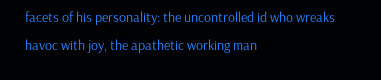facets of his personality: the uncontrolled id who wreaks havoc with joy, the apathetic working man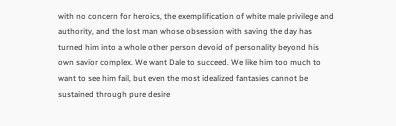with no concern for heroics, the exemplification of white male privilege and authority, and the lost man whose obsession with saving the day has turned him into a whole other person devoid of personality beyond his own savior complex. We want Dale to succeed. We like him too much to want to see him fail, but even the most idealized fantasies cannot be sustained through pure desire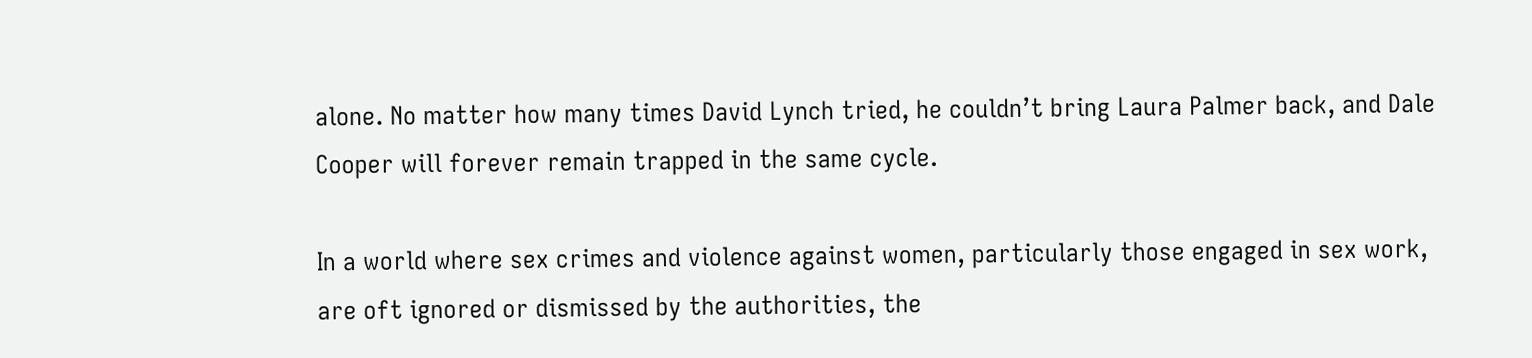alone. No matter how many times David Lynch tried, he couldn’t bring Laura Palmer back, and Dale Cooper will forever remain trapped in the same cycle.

In a world where sex crimes and violence against women, particularly those engaged in sex work, are oft ignored or dismissed by the authorities, the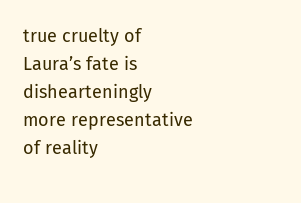true cruelty of Laura’s fate is dishearteningly more representative of reality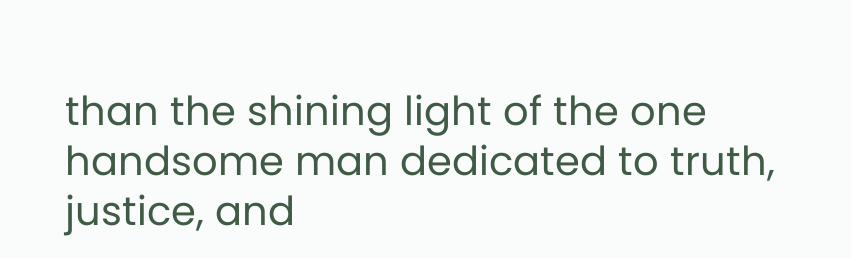than the shining light of the one handsome man dedicated to truth, justice, and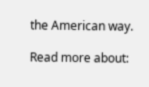the American way.

Read more about: